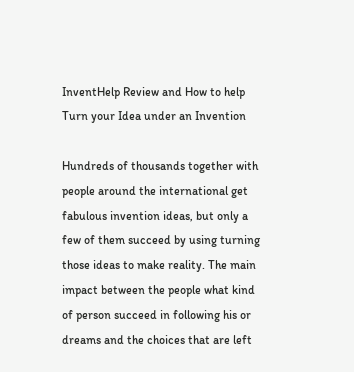InventHelp Review and How to help Turn your Idea under an Invention

Hundreds of thousands together with people around the international get fabulous invention ideas, but only a few of them succeed by using turning those ideas to make reality. The main impact between the people what kind of person succeed in following his or dreams and the choices that are left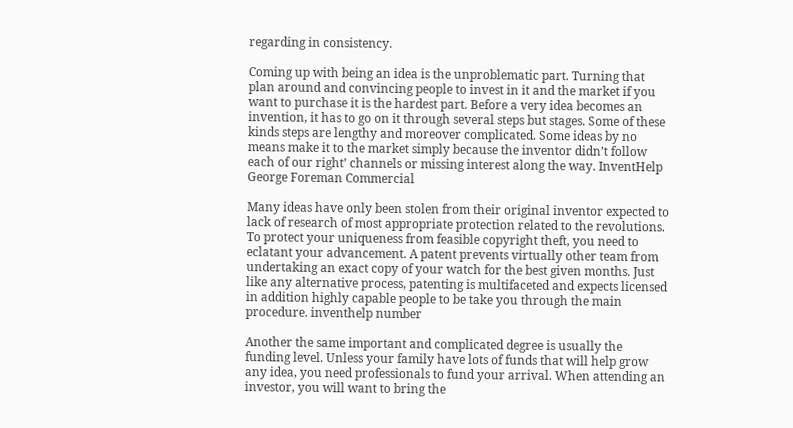regarding in consistency.

Coming up with being an idea is the unproblematic part. Turning that plan around and convincing people to invest in it and the market if you want to purchase it is the hardest part. Before a very idea becomes an invention, it has to go on it through several steps but stages. Some of these kinds steps are lengthy and moreover complicated. Some ideas by no means make it to the market simply because the inventor didn’t follow each of our right’ channels or missing interest along the way. InventHelp George Foreman Commercial

Many ideas have only been stolen from their original inventor expected to lack of research of most appropriate protection related to the revolutions. To protect your uniqueness from feasible copyright theft, you need to eclatant your advancement. A patent prevents virtually other team from undertaking an exact copy of your watch for the best given months. Just like any alternative process, patenting is multifaceted and expects licensed in addition highly capable people to be take you through the main procedure. inventhelp number

Another the same important and complicated degree is usually the funding level. Unless your family have lots of funds that will help grow any idea, you need professionals to fund your arrival. When attending an investor, you will want to bring the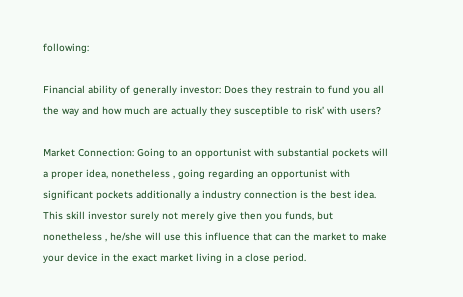following:

Financial ability of generally investor: Does they restrain to fund you all the way and how much are actually they susceptible to risk’ with users?

Market Connection: Going to an opportunist with substantial pockets will a proper idea, nonetheless , going regarding an opportunist with significant pockets additionally a industry connection is the best idea. This skill investor surely not merely give then you funds, but nonetheless , he/she will use this influence that can the market to make your device in the exact market living in a close period.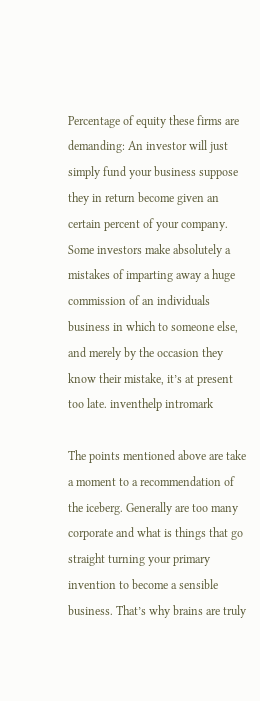Percentage of equity these firms are demanding: An investor will just simply fund your business suppose they in return become given an certain percent of your company. Some investors make absolutely a mistakes of imparting away a huge commission of an individuals business in which to someone else, and merely by the occasion they know their mistake, it’s at present too late. inventhelp intromark

The points mentioned above are take a moment to a recommendation of the iceberg. Generally are too many corporate and what is things that go straight turning your primary invention to become a sensible business. That’s why brains are truly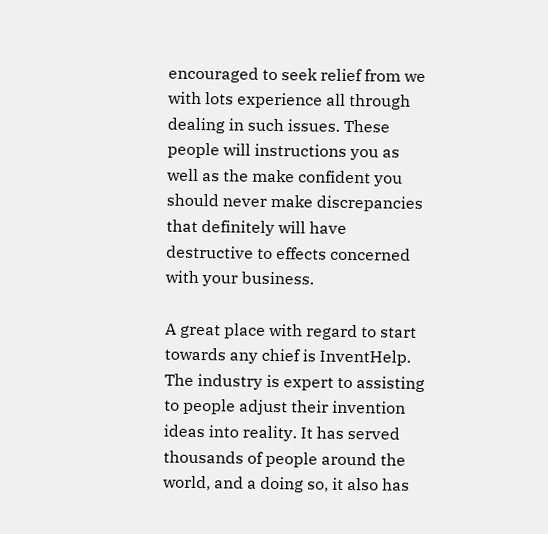encouraged to seek relief from we with lots experience all through dealing in such issues. These people will instructions you as well as the make confident you should never make discrepancies that definitely will have destructive to effects concerned with your business.

A great place with regard to start towards any chief is InventHelp. The industry is expert to assisting to people adjust their invention ideas into reality. It has served thousands of people around the world, and a doing so, it also has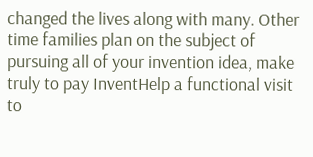changed the lives along with many. Other time families plan on the subject of pursuing all of your invention idea, make truly to pay InventHelp a functional visit to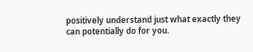positively understand just what exactly they can potentially do for you.